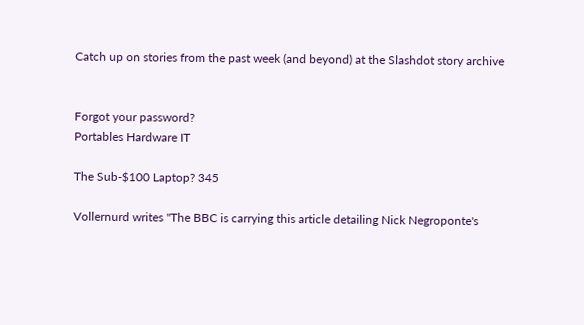Catch up on stories from the past week (and beyond) at the Slashdot story archive


Forgot your password?
Portables Hardware IT

The Sub-$100 Laptop? 345

Vollernurd writes "The BBC is carrying this article detailing Nick Negroponte's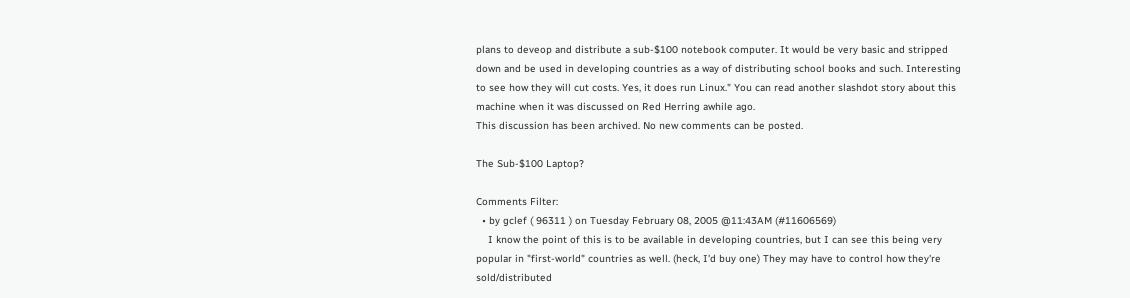plans to deveop and distribute a sub-$100 notebook computer. It would be very basic and stripped down and be used in developing countries as a way of distributing school books and such. Interesting to see how they will cut costs. Yes, it does run Linux." You can read another slashdot story about this machine when it was discussed on Red Herring awhile ago.
This discussion has been archived. No new comments can be posted.

The Sub-$100 Laptop?

Comments Filter:
  • by gclef ( 96311 ) on Tuesday February 08, 2005 @11:43AM (#11606569)
    I know the point of this is to be available in developing countries, but I can see this being very popular in "first-world" countries as well. (heck, I'd buy one) They may have to control how they're sold/distributed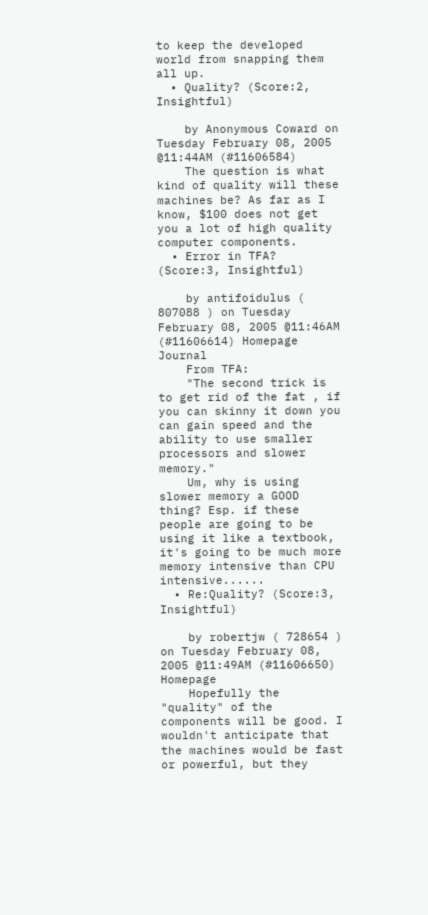to keep the developed world from snapping them all up.
  • Quality? (Score:2, Insightful)

    by Anonymous Coward on Tuesday February 08, 2005 @11:44AM (#11606584)
    The question is what kind of quality will these machines be? As far as I know, $100 does not get you a lot of high quality computer components.
  • Error in TFA? (Score:3, Insightful)

    by antifoidulus ( 807088 ) on Tuesday February 08, 2005 @11:46AM (#11606614) Homepage Journal
    From TFA:
    "The second trick is to get rid of the fat , if you can skinny it down you can gain speed and the ability to use smaller processors and slower memory."
    Um, why is using slower memory a GOOD thing? Esp. if these people are going to be using it like a textbook, it's going to be much more memory intensive than CPU intensive......
  • Re:Quality? (Score:3, Insightful)

    by robertjw ( 728654 ) on Tuesday February 08, 2005 @11:49AM (#11606650) Homepage
    Hopefully the "quality" of the components will be good. I wouldn't anticipate that the machines would be fast or powerful, but they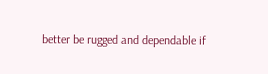better be rugged and dependable if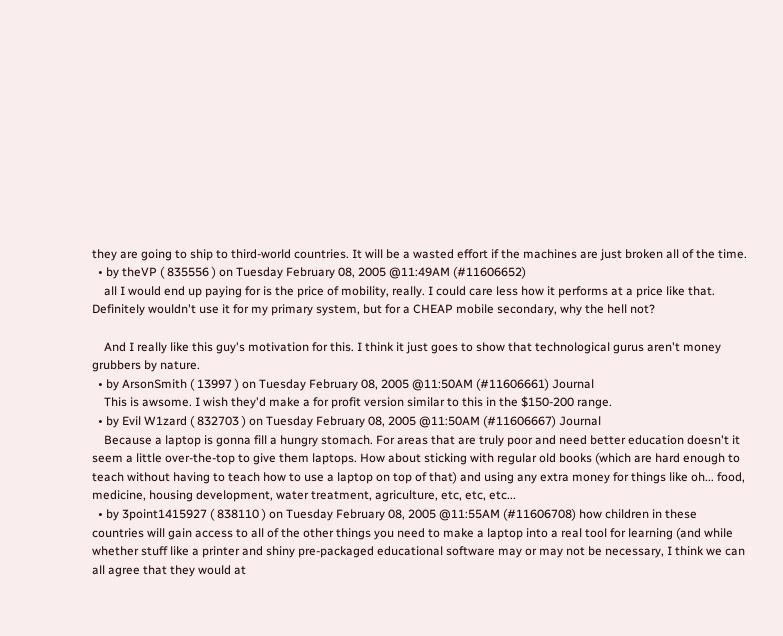they are going to ship to third-world countries. It will be a wasted effort if the machines are just broken all of the time.
  • by theVP ( 835556 ) on Tuesday February 08, 2005 @11:49AM (#11606652)
    all I would end up paying for is the price of mobility, really. I could care less how it performs at a price like that. Definitely wouldn't use it for my primary system, but for a CHEAP mobile secondary, why the hell not?

    And I really like this guy's motivation for this. I think it just goes to show that technological gurus aren't money grubbers by nature.
  • by ArsonSmith ( 13997 ) on Tuesday February 08, 2005 @11:50AM (#11606661) Journal
    This is awsome. I wish they'd make a for profit version similar to this in the $150-200 range.
  • by Evil W1zard ( 832703 ) on Tuesday February 08, 2005 @11:50AM (#11606667) Journal
    Because a laptop is gonna fill a hungry stomach. For areas that are truly poor and need better education doesn't it seem a little over-the-top to give them laptops. How about sticking with regular old books (which are hard enough to teach without having to teach how to use a laptop on top of that) and using any extra money for things like oh... food, medicine, housing development, water treatment, agriculture, etc, etc, etc...
  • by 3point1415927 ( 838110 ) on Tuesday February 08, 2005 @11:55AM (#11606708) how children in these countries will gain access to all of the other things you need to make a laptop into a real tool for learning (and while whether stuff like a printer and shiny pre-packaged educational software may or may not be necessary, I think we can all agree that they would at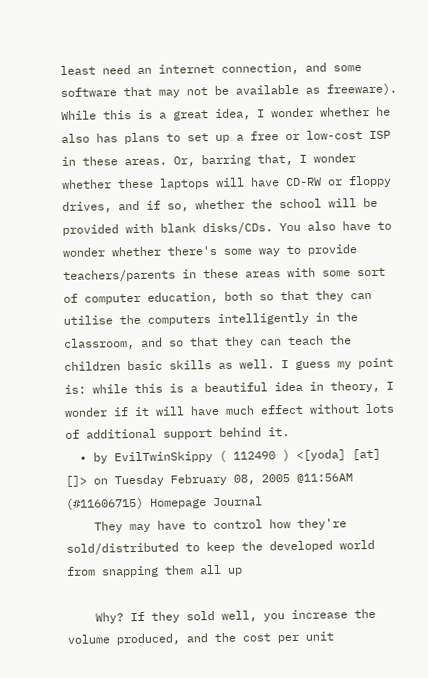least need an internet connection, and some software that may not be available as freeware). While this is a great idea, I wonder whether he also has plans to set up a free or low-cost ISP in these areas. Or, barring that, I wonder whether these laptops will have CD-RW or floppy drives, and if so, whether the school will be provided with blank disks/CDs. You also have to wonder whether there's some way to provide teachers/parents in these areas with some sort of computer education, both so that they can utilise the computers intelligently in the classroom, and so that they can teach the children basic skills as well. I guess my point is: while this is a beautiful idea in theory, I wonder if it will have much effect without lots of additional support behind it.
  • by EvilTwinSkippy ( 112490 ) <[yoda] [at] []> on Tuesday February 08, 2005 @11:56AM (#11606715) Homepage Journal
    They may have to control how they're sold/distributed to keep the developed world from snapping them all up

    Why? If they sold well, you increase the volume produced, and the cost per unit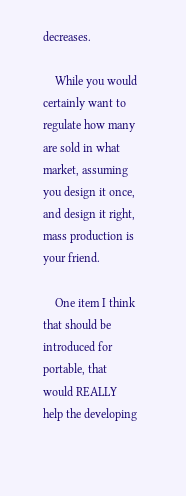decreases.

    While you would certainly want to regulate how many are sold in what market, assuming you design it once, and design it right, mass production is your friend.

    One item I think that should be introduced for portable, that would REALLY help the developing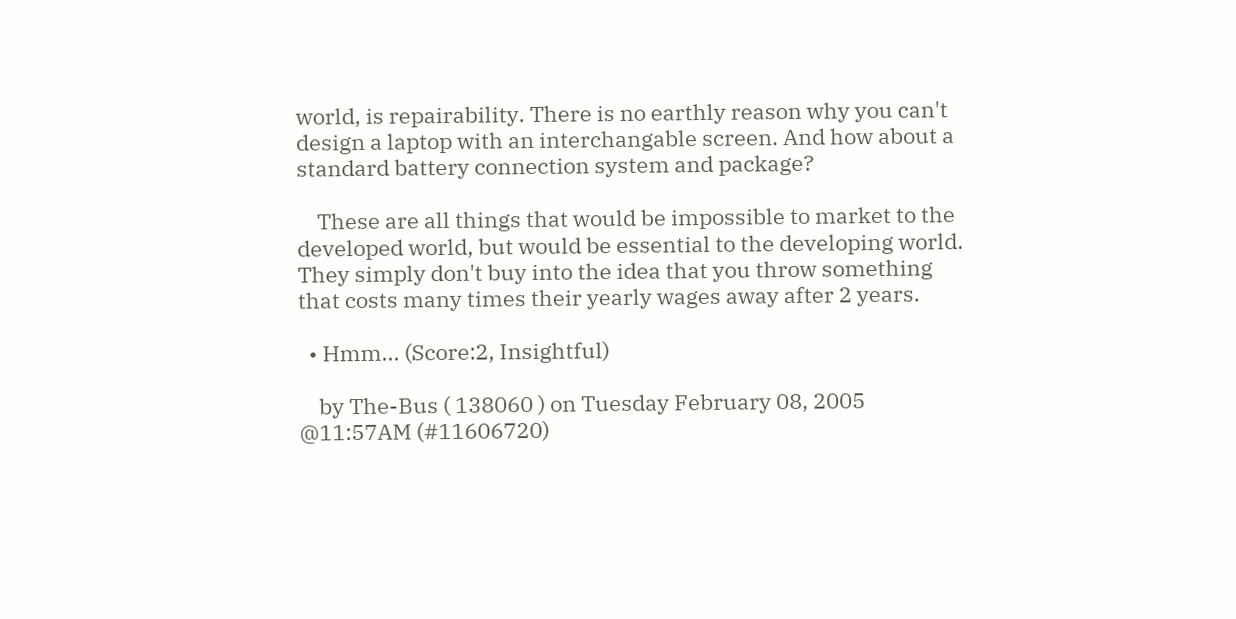world, is repairability. There is no earthly reason why you can't design a laptop with an interchangable screen. And how about a standard battery connection system and package?

    These are all things that would be impossible to market to the developed world, but would be essential to the developing world. They simply don't buy into the idea that you throw something that costs many times their yearly wages away after 2 years.

  • Hmm... (Score:2, Insightful)

    by The-Bus ( 138060 ) on Tuesday February 08, 2005 @11:57AM (#11606720)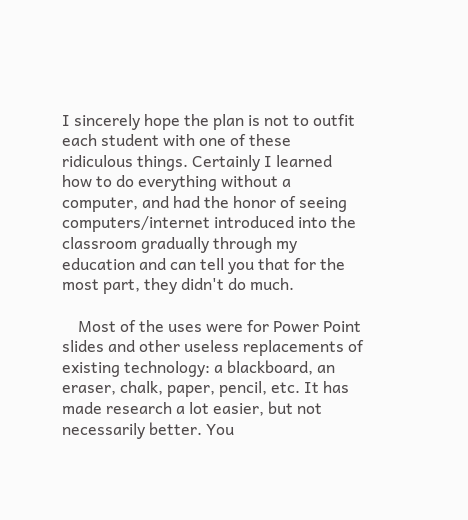I sincerely hope the plan is not to outfit each student with one of these ridiculous things. Certainly I learned how to do everything without a computer, and had the honor of seeing computers/internet introduced into the classroom gradually through my education and can tell you that for the most part, they didn't do much.

    Most of the uses were for Power Point slides and other useless replacements of existing technology: a blackboard, an eraser, chalk, paper, pencil, etc. It has made research a lot easier, but not necessarily better. You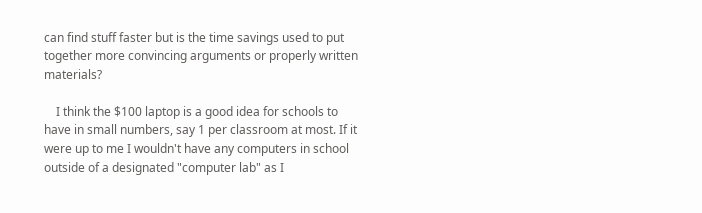can find stuff faster but is the time savings used to put together more convincing arguments or properly written materials?

    I think the $100 laptop is a good idea for schools to have in small numbers, say 1 per classroom at most. If it were up to me I wouldn't have any computers in school outside of a designated "computer lab" as I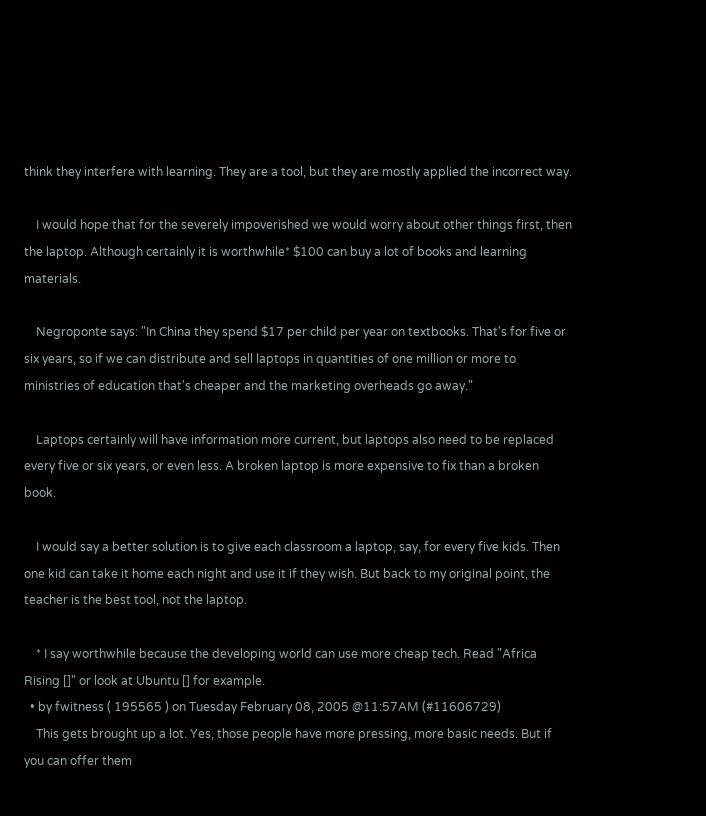think they interfere with learning. They are a tool, but they are mostly applied the incorrect way.

    I would hope that for the severely impoverished we would worry about other things first, then the laptop. Although certainly it is worthwhile* $100 can buy a lot of books and learning materials.

    Negroponte says: "In China they spend $17 per child per year on textbooks. That's for five or six years, so if we can distribute and sell laptops in quantities of one million or more to ministries of education that's cheaper and the marketing overheads go away."

    Laptops certainly will have information more current, but laptops also need to be replaced every five or six years, or even less. A broken laptop is more expensive to fix than a broken book.

    I would say a better solution is to give each classroom a laptop, say, for every five kids. Then one kid can take it home each night and use it if they wish. But back to my original point, the teacher is the best tool, not the laptop.

    * I say worthwhile because the developing world can use more cheap tech. Read "Africa Rising []" or look at Ubuntu [] for example.
  • by fwitness ( 195565 ) on Tuesday February 08, 2005 @11:57AM (#11606729)
    This gets brought up a lot. Yes, those people have more pressing, more basic needs. But if you can offer them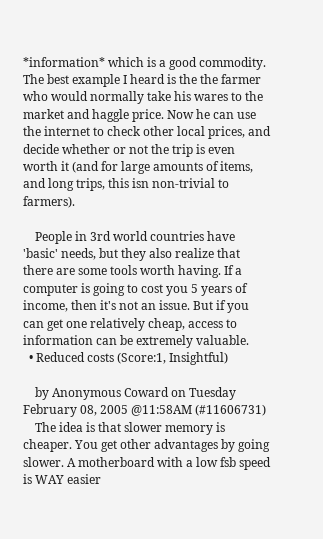*information* which is a good commodity. The best example I heard is the the farmer who would normally take his wares to the market and haggle price. Now he can use the internet to check other local prices, and decide whether or not the trip is even worth it (and for large amounts of items, and long trips, this isn non-trivial to farmers).

    People in 3rd world countries have 'basic' needs, but they also realize that there are some tools worth having. If a computer is going to cost you 5 years of income, then it's not an issue. But if you can get one relatively cheap, access to information can be extremely valuable.
  • Reduced costs (Score:1, Insightful)

    by Anonymous Coward on Tuesday February 08, 2005 @11:58AM (#11606731)
    The idea is that slower memory is cheaper. You get other advantages by going slower. A motherboard with a low fsb speed is WAY easier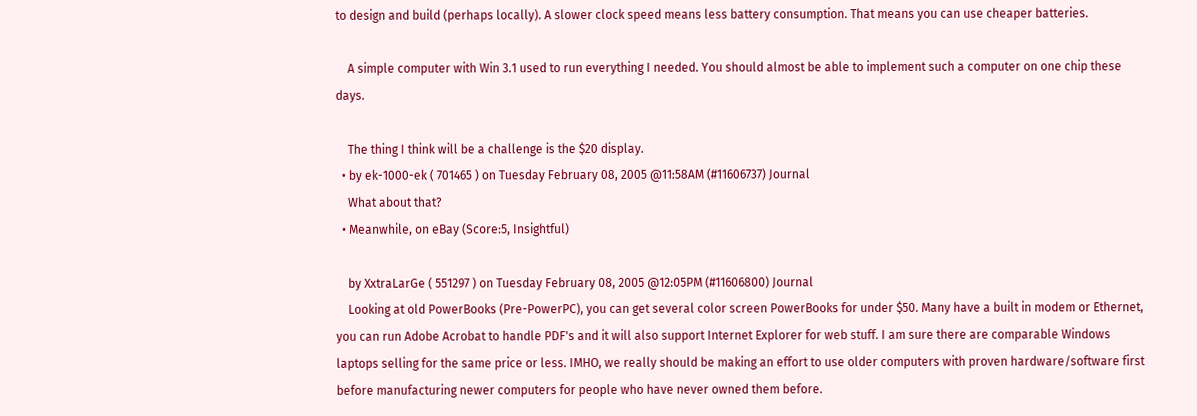to design and build (perhaps locally). A slower clock speed means less battery consumption. That means you can use cheaper batteries.

    A simple computer with Win 3.1 used to run everything I needed. You should almost be able to implement such a computer on one chip these days.

    The thing I think will be a challenge is the $20 display.
  • by ek-1000-ek ( 701465 ) on Tuesday February 08, 2005 @11:58AM (#11606737) Journal
    What about that?
  • Meanwhile, on eBay (Score:5, Insightful)

    by XxtraLarGe ( 551297 ) on Tuesday February 08, 2005 @12:05PM (#11606800) Journal
    Looking at old PowerBooks (Pre-PowerPC), you can get several color screen PowerBooks for under $50. Many have a built in modem or Ethernet, you can run Adobe Acrobat to handle PDF's and it will also support Internet Explorer for web stuff. I am sure there are comparable Windows laptops selling for the same price or less. IMHO, we really should be making an effort to use older computers with proven hardware/software first before manufacturing newer computers for people who have never owned them before.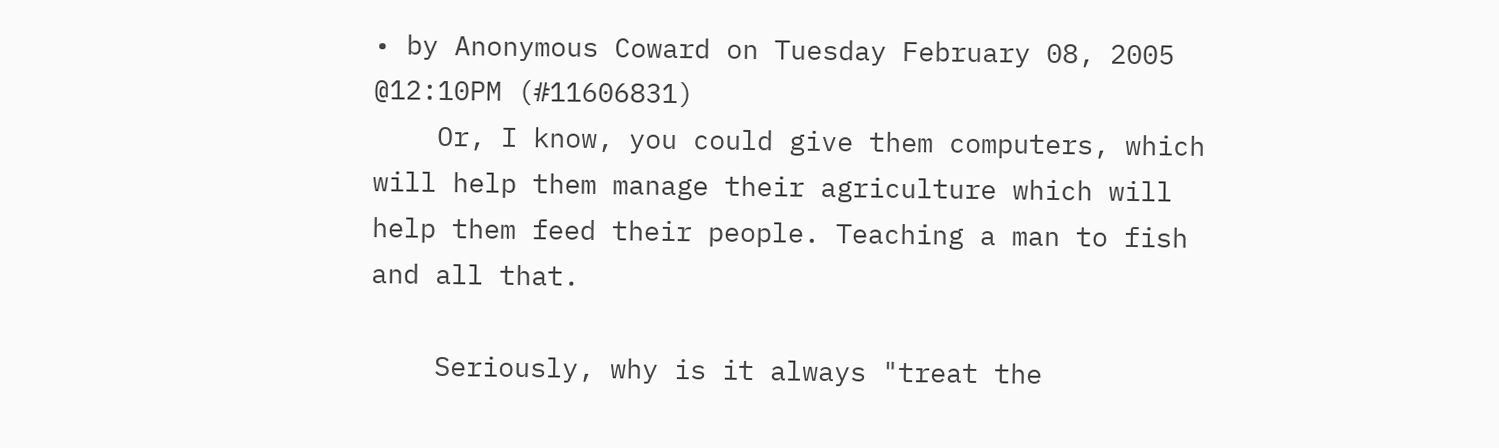• by Anonymous Coward on Tuesday February 08, 2005 @12:10PM (#11606831)
    Or, I know, you could give them computers, which will help them manage their agriculture which will help them feed their people. Teaching a man to fish and all that.

    Seriously, why is it always "treat the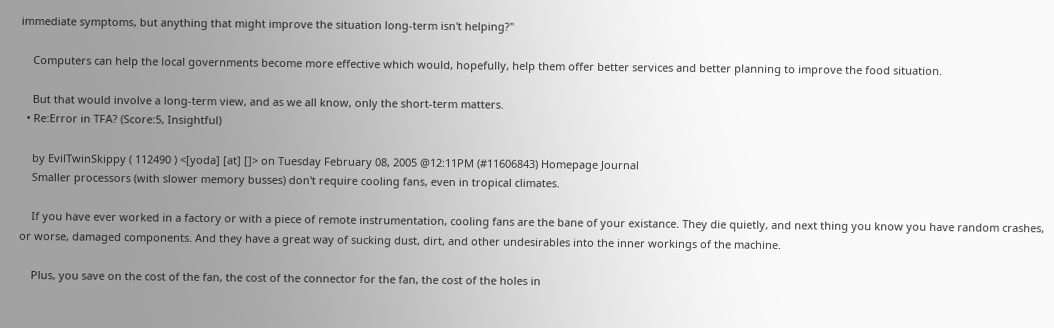immediate symptoms, but anything that might improve the situation long-term isn't helping?"

    Computers can help the local governments become more effective which would, hopefully, help them offer better services and better planning to improve the food situation.

    But that would involve a long-term view, and as we all know, only the short-term matters.
  • Re:Error in TFA? (Score:5, Insightful)

    by EvilTwinSkippy ( 112490 ) <[yoda] [at] []> on Tuesday February 08, 2005 @12:11PM (#11606843) Homepage Journal
    Smaller processors (with slower memory busses) don't require cooling fans, even in tropical climates.

    If you have ever worked in a factory or with a piece of remote instrumentation, cooling fans are the bane of your existance. They die quietly, and next thing you know you have random crashes, or worse, damaged components. And they have a great way of sucking dust, dirt, and other undesirables into the inner workings of the machine.

    Plus, you save on the cost of the fan, the cost of the connector for the fan, the cost of the holes in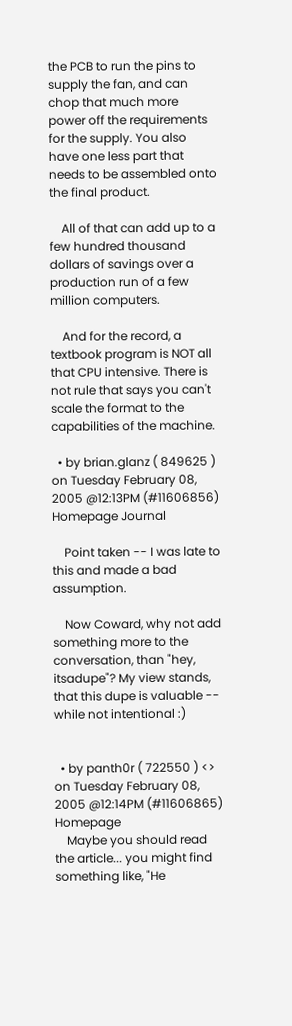the PCB to run the pins to supply the fan, and can chop that much more power off the requirements for the supply. You also have one less part that needs to be assembled onto the final product.

    All of that can add up to a few hundred thousand dollars of savings over a production run of a few million computers.

    And for the record, a textbook program is NOT all that CPU intensive. There is not rule that says you can't scale the format to the capabilities of the machine.

  • by brian.glanz ( 849625 ) on Tuesday February 08, 2005 @12:13PM (#11606856) Homepage Journal

    Point taken -- I was late to this and made a bad assumption.

    Now Coward, why not add something more to the conversation, than "hey, itsadupe"? My view stands, that this dupe is valuable -- while not intentional :)


  • by panth0r ( 722550 ) <> on Tuesday February 08, 2005 @12:14PM (#11606865) Homepage
    Maybe you should read the article... you might find something like, "He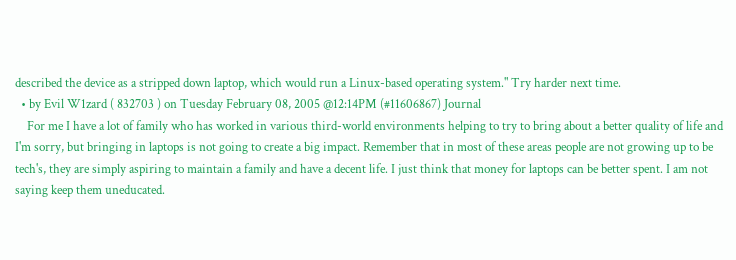described the device as a stripped down laptop, which would run a Linux-based operating system." Try harder next time.
  • by Evil W1zard ( 832703 ) on Tuesday February 08, 2005 @12:14PM (#11606867) Journal
    For me I have a lot of family who has worked in various third-world environments helping to try to bring about a better quality of life and I'm sorry, but bringing in laptops is not going to create a big impact. Remember that in most of these areas people are not growing up to be tech's, they are simply aspiring to maintain a family and have a decent life. I just think that money for laptops can be better spent. I am not saying keep them uneducated.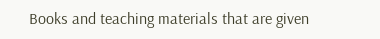Books and teaching materials that are given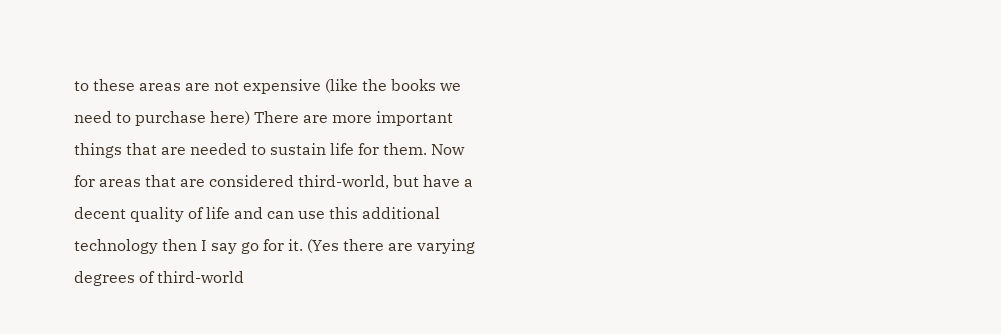to these areas are not expensive (like the books we need to purchase here) There are more important things that are needed to sustain life for them. Now for areas that are considered third-world, but have a decent quality of life and can use this additional technology then I say go for it. (Yes there are varying degrees of third-world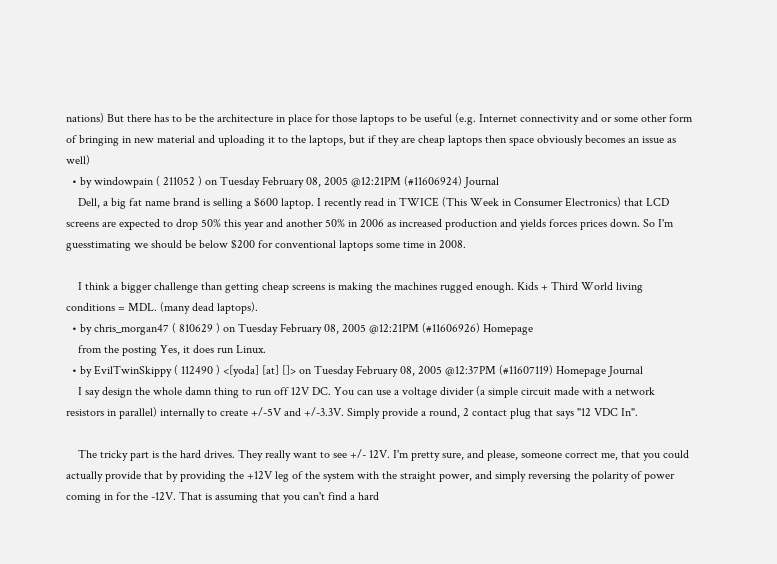nations) But there has to be the architecture in place for those laptops to be useful (e.g. Internet connectivity and or some other form of bringing in new material and uploading it to the laptops, but if they are cheap laptops then space obviously becomes an issue as well)
  • by windowpain ( 211052 ) on Tuesday February 08, 2005 @12:21PM (#11606924) Journal
    Dell, a big fat name brand is selling a $600 laptop. I recently read in TWICE (This Week in Consumer Electronics) that LCD screens are expected to drop 50% this year and another 50% in 2006 as increased production and yields forces prices down. So I'm guesstimating we should be below $200 for conventional laptops some time in 2008.

    I think a bigger challenge than getting cheap screens is making the machines rugged enough. Kids + Third World living conditions = MDL. (many dead laptops).
  • by chris_morgan47 ( 810629 ) on Tuesday February 08, 2005 @12:21PM (#11606926) Homepage
    from the posting Yes, it does run Linux.
  • by EvilTwinSkippy ( 112490 ) <[yoda] [at] []> on Tuesday February 08, 2005 @12:37PM (#11607119) Homepage Journal
    I say design the whole damn thing to run off 12V DC. You can use a voltage divider (a simple circuit made with a network resistors in parallel) internally to create +/-5V and +/-3.3V. Simply provide a round, 2 contact plug that says "12 VDC In".

    The tricky part is the hard drives. They really want to see +/- 12V. I'm pretty sure, and please, someone correct me, that you could actually provide that by providing the +12V leg of the system with the straight power, and simply reversing the polarity of power coming in for the -12V. That is assuming that you can't find a hard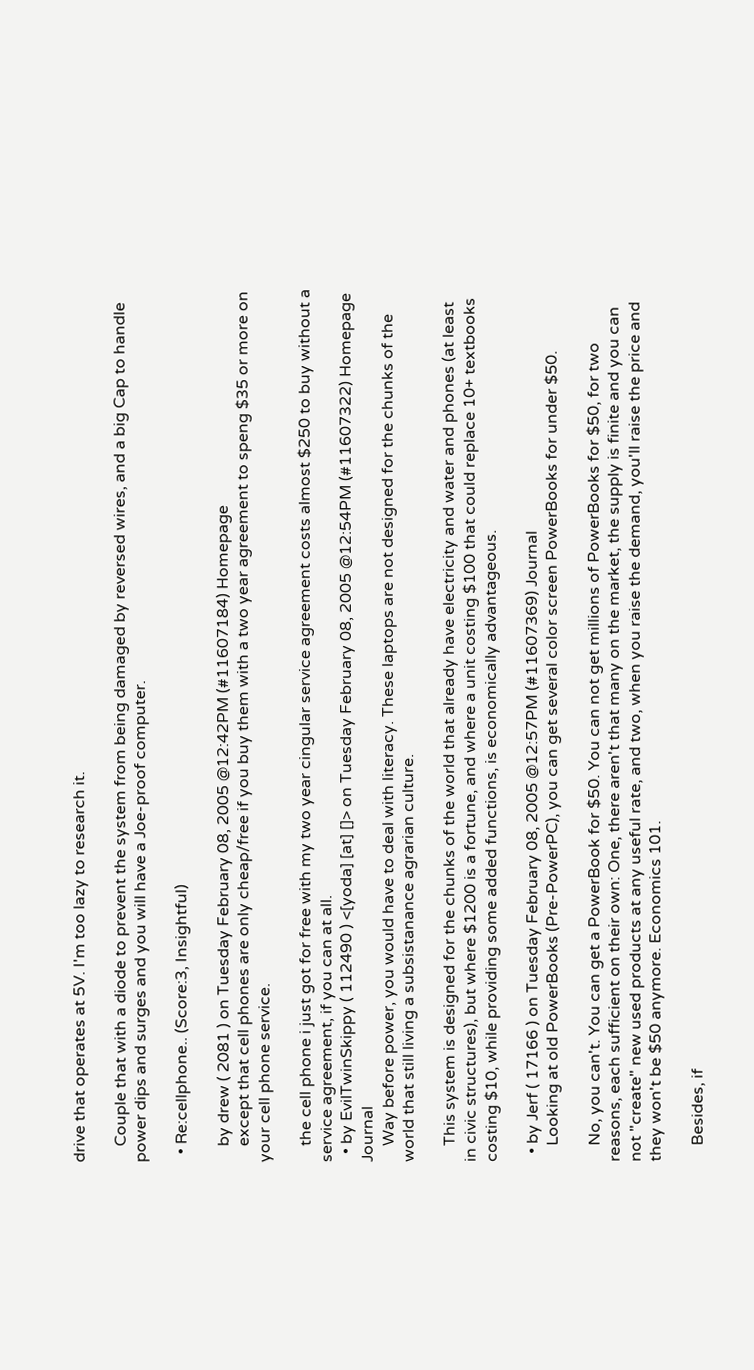drive that operates at 5V. I'm too lazy to research it.

    Couple that with a diode to prevent the system from being damaged by reversed wires, and a big Cap to handle power dips and surges and you will have a Joe-proof computer.

  • Re:cellphone.. (Score:3, Insightful)

    by drew ( 2081 ) on Tuesday February 08, 2005 @12:42PM (#11607184) Homepage
    except that cell phones are only cheap/free if you buy them with a two year agreement to speng $35 or more on your cell phone service.

    the cell phone i just got for free with my two year cingular service agreement costs almost $250 to buy without a service agreement, if you can at all.
  • by EvilTwinSkippy ( 112490 ) <[yoda] [at] []> on Tuesday February 08, 2005 @12:54PM (#11607322) Homepage Journal
    Way before power, you would have to deal with literacy. These laptops are not designed for the chunks of the world that still living a subsistanance agrarian culture.

    This system is designed for the chunks of the world that already have electricity and water and phones (at least in civic structures), but where $1200 is a fortune, and where a unit costing $100 that could replace 10+ textbooks costing $10, while providing some added functions, is economically advantageous.

  • by Jerf ( 17166 ) on Tuesday February 08, 2005 @12:57PM (#11607369) Journal
    Looking at old PowerBooks (Pre-PowerPC), you can get several color screen PowerBooks for under $50.

    No, you can't. You can get a PowerBook for $50. You can not get millions of PowerBooks for $50, for two reasons, each sufficient on their own: One, there aren't that many on the market, the supply is finite and you can not "create" new used products at any useful rate, and two, when you raise the demand, you'll raise the price and they won't be $50 anymore. Economics 101.

    Besides, if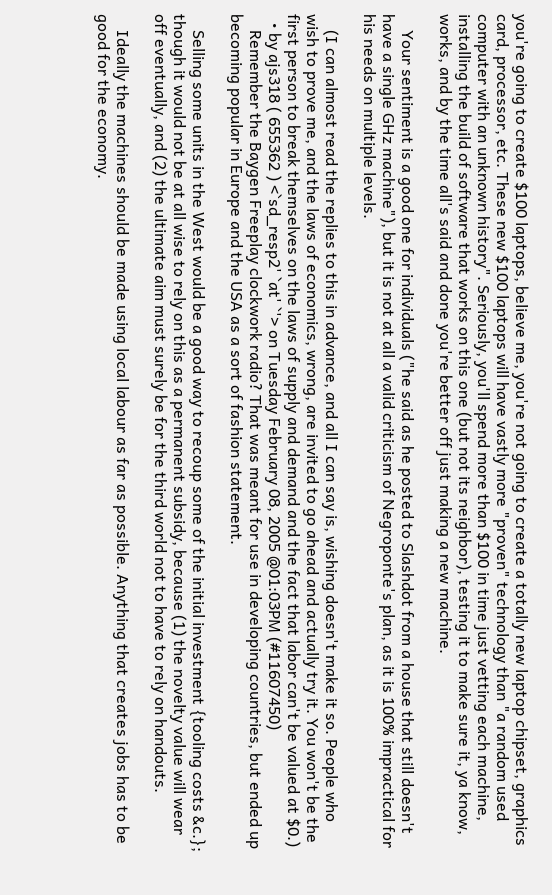you're going to create $100 laptops, believe me, you're not going to create a totally new laptop chipset, graphics card, processor, etc. These new $100 laptops will have vastly more "proven" technology than "a random used computer with an unknown history". Seriously, you'll spend more than $100 in time just vetting each machine, installing the build of software that works on this one (but not its neighbor), testing it to make sure it, ya know, works, and by the time all's said and done you're better off just making a new machine.

    Your sentiment is a good one for individuals ("he said as he posted to Slashdot from a house that still doesn't have a single GHz machine"), but it is not at all a valid criticism of Negroponte's plan, as it is 100% impractical for his needs on multiple levels.

    (I can almost read the replies to this in advance, and all I can say is, wishing doesn't make it so. People who wish to prove me, and the laws of economics, wrong, are invited to go ahead and actually try it. You won't be the first person to break themselves on the laws of supply and demand and the fact that labor can't be valued at $0.)
  • by ajs318 ( 655362 ) <`sd_resp2' `at' `'> on Tuesday February 08, 2005 @01:03PM (#11607450)
    Remember the Baygen Freeplay clockwork radio? That was meant for use in developing countries, but ended up becoming popular in Europe and the USA as a sort of fashion statement.

    Selling some units in the West would be a good way to recoup some of the initial investment {tooling costs &c.}; though it would not be at all wise to rely on this as a permanent subsidy, because (1) the novelty value will wear off eventually, and (2) the ultimate aim must surely be for the third world not to have to rely on handouts.

    Ideally the machines should be made using local labour as far as possible. Anything that creates jobs has to be good for the economy.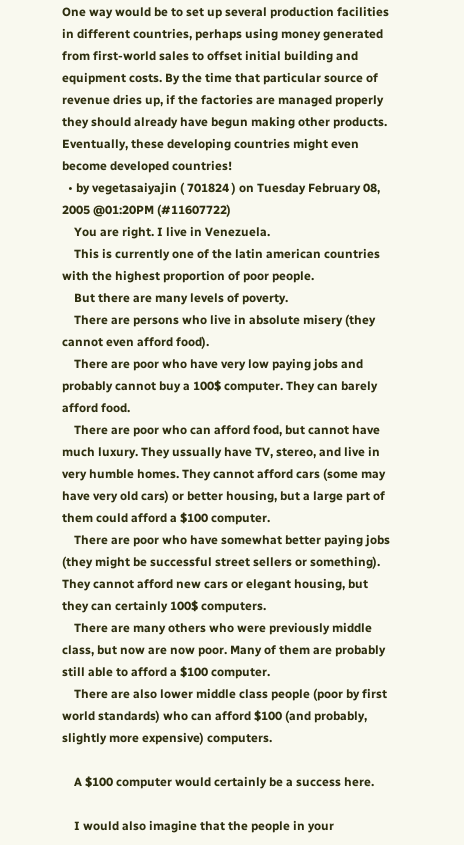One way would be to set up several production facilities in different countries, perhaps using money generated from first-world sales to offset initial building and equipment costs. By the time that particular source of revenue dries up, if the factories are managed properly they should already have begun making other products. Eventually, these developing countries might even become developed countries!
  • by vegetasaiyajin ( 701824 ) on Tuesday February 08, 2005 @01:20PM (#11607722)
    You are right. I live in Venezuela.
    This is currently one of the latin american countries with the highest proportion of poor people.
    But there are many levels of poverty.
    There are persons who live in absolute misery (they cannot even afford food).
    There are poor who have very low paying jobs and probably cannot buy a 100$ computer. They can barely afford food.
    There are poor who can afford food, but cannot have much luxury. They ussually have TV, stereo, and live in very humble homes. They cannot afford cars (some may have very old cars) or better housing, but a large part of them could afford a $100 computer.
    There are poor who have somewhat better paying jobs (they might be successful street sellers or something). They cannot afford new cars or elegant housing, but they can certainly 100$ computers.
    There are many others who were previously middle class, but now are now poor. Many of them are probably still able to afford a $100 computer.
    There are also lower middle class people (poor by first world standards) who can afford $100 (and probably, slightly more expensive) computers.

    A $100 computer would certainly be a success here.

    I would also imagine that the people in your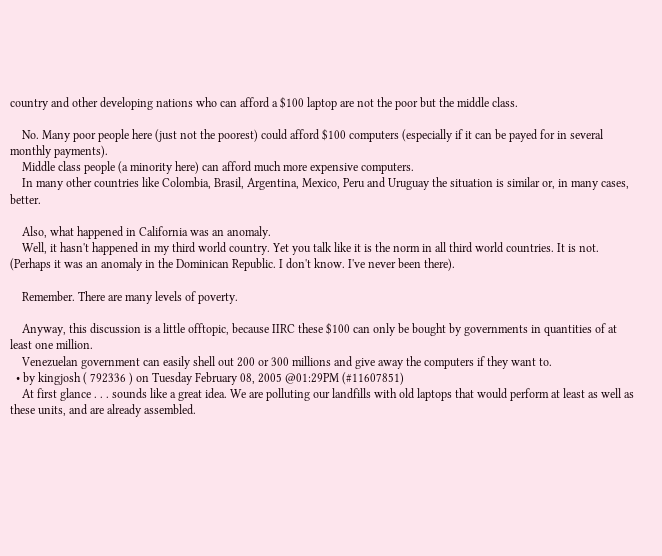country and other developing nations who can afford a $100 laptop are not the poor but the middle class.

    No. Many poor people here (just not the poorest) could afford $100 computers (especially if it can be payed for in several monthly payments).
    Middle class people (a minority here) can afford much more expensive computers.
    In many other countries like Colombia, Brasil, Argentina, Mexico, Peru and Uruguay the situation is similar or, in many cases, better.

    Also, what happened in California was an anomaly.
    Well, it hasn't happened in my third world country. Yet you talk like it is the norm in all third world countries. It is not. (Perhaps it was an anomaly in the Dominican Republic. I don't know. I've never been there).

    Remember. There are many levels of poverty.

    Anyway, this discussion is a little offtopic, because IIRC these $100 can only be bought by governments in quantities of at least one million.
    Venezuelan government can easily shell out 200 or 300 millions and give away the computers if they want to.
  • by kingjosh ( 792336 ) on Tuesday February 08, 2005 @01:29PM (#11607851)
    At first glance . . . sounds like a great idea. We are polluting our landfills with old laptops that would perform at least as well as these units, and are already assembled.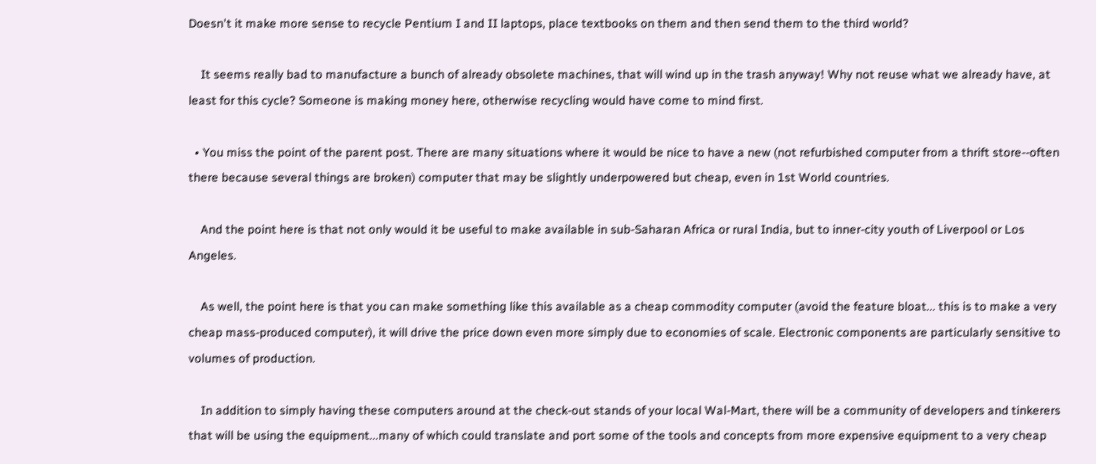Doesn't it make more sense to recycle Pentium I and II laptops, place textbooks on them and then send them to the third world?

    It seems really bad to manufacture a bunch of already obsolete machines, that will wind up in the trash anyway! Why not reuse what we already have, at least for this cycle? Someone is making money here, otherwise recycling would have come to mind first.

  • You miss the point of the parent post. There are many situations where it would be nice to have a new (not refurbished computer from a thrift store--often there because several things are broken) computer that may be slightly underpowered but cheap, even in 1st World countries.

    And the point here is that not only would it be useful to make available in sub-Saharan Africa or rural India, but to inner-city youth of Liverpool or Los Angeles.

    As well, the point here is that you can make something like this available as a cheap commodity computer (avoid the feature bloat... this is to make a very cheap mass-produced computer), it will drive the price down even more simply due to economies of scale. Electronic components are particularly sensitive to volumes of production.

    In addition to simply having these computers around at the check-out stands of your local Wal-Mart, there will be a community of developers and tinkerers that will be using the equipment...many of which could translate and port some of the tools and concepts from more expensive equipment to a very cheap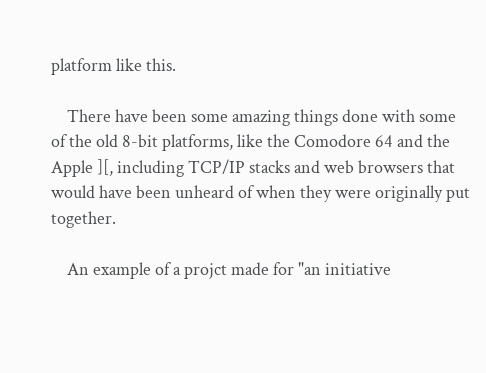platform like this.

    There have been some amazing things done with some of the old 8-bit platforms, like the Comodore 64 and the Apple ][, including TCP/IP stacks and web browsers that would have been unheard of when they were originally put together.

    An example of a projct made for "an initiative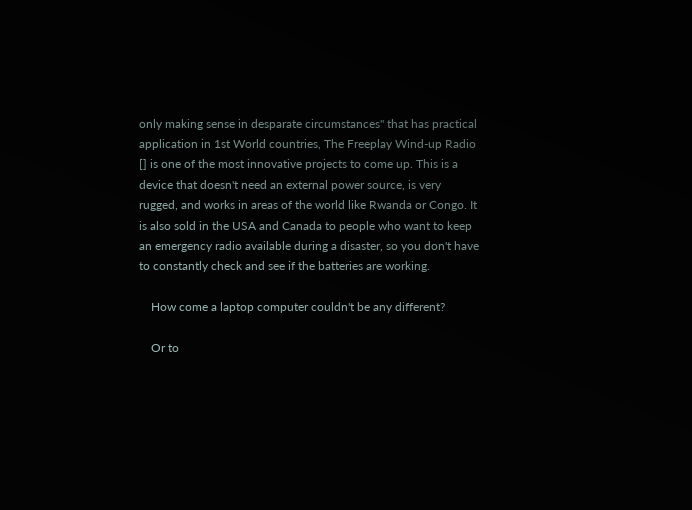only making sense in desparate circumstances" that has practical application in 1st World countries, The Freeplay Wind-up Radio [] is one of the most innovative projects to come up. This is a device that doesn't need an external power source, is very rugged, and works in areas of the world like Rwanda or Congo. It is also sold in the USA and Canada to people who want to keep an emergency radio available during a disaster, so you don't have to constantly check and see if the batteries are working.

    How come a laptop computer couldn't be any different?

    Or to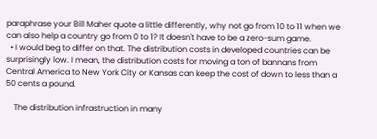paraphrase your Bill Maher quote a little differently, why not go from 10 to 11 when we can also help a country go from 0 to 1? It doesn't have to be a zero-sum game.
  • I would beg to differ on that. The distribution costs in developed countries can be surprisingly low. I mean, the distribution costs for moving a ton of bannans from Central America to New York City or Kansas can keep the cost of down to less than a 50 cents a pound.

    The distribution infrastruction in many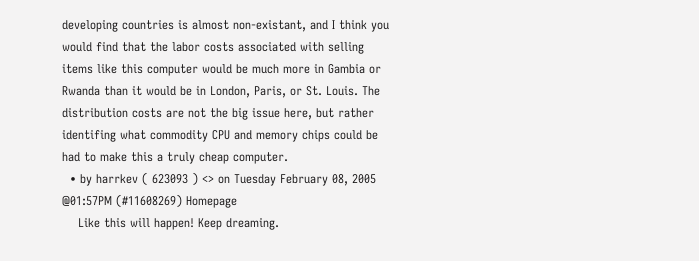developing countries is almost non-existant, and I think you would find that the labor costs associated with selling items like this computer would be much more in Gambia or Rwanda than it would be in London, Paris, or St. Louis. The distribution costs are not the big issue here, but rather identifing what commodity CPU and memory chips could be had to make this a truly cheap computer.
  • by harrkev ( 623093 ) <> on Tuesday February 08, 2005 @01:57PM (#11608269) Homepage
    Like this will happen! Keep dreaming.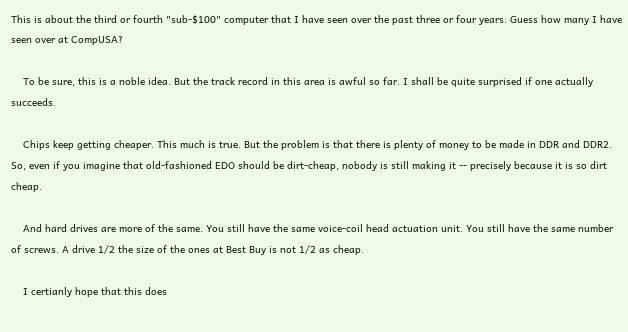This is about the third or fourth "sub-$100" computer that I have seen over the past three or four years. Guess how many I have seen over at CompUSA?

    To be sure, this is a noble idea. But the track record in this area is awful so far. I shall be quite surprised if one actually succeeds.

    Chips keep getting cheaper. This much is true. But the problem is that there is plenty of money to be made in DDR and DDR2. So, even if you imagine that old-fashioned EDO should be dirt-cheap, nobody is still making it -- precisely because it is so dirt cheap.

    And hard drives are more of the same. You still have the same voice-coil head actuation unit. You still have the same number of screws. A drive 1/2 the size of the ones at Best Buy is not 1/2 as cheap.

    I certianly hope that this does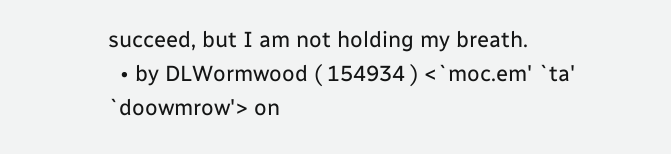succeed, but I am not holding my breath.
  • by DLWormwood ( 154934 ) <`moc.em' `ta' `doowmrow'> on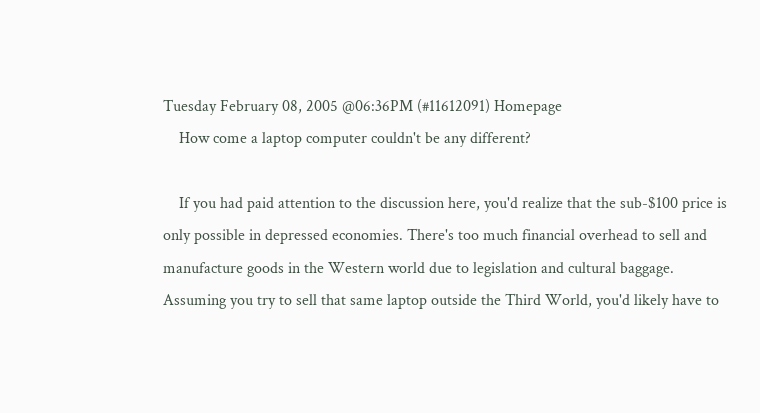Tuesday February 08, 2005 @06:36PM (#11612091) Homepage
    How come a laptop computer couldn't be any different?

    If you had paid attention to the discussion here, you'd realize that the sub-$100 price is only possible in depressed economies. There's too much financial overhead to sell and manufacture goods in the Western world due to legislation and cultural baggage. Assuming you try to sell that same laptop outside the Third World, you'd likely have to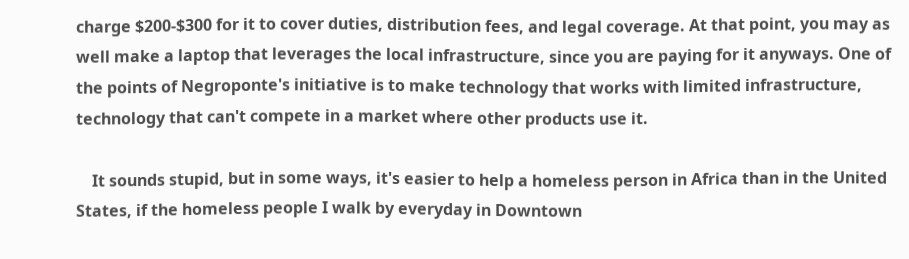charge $200-$300 for it to cover duties, distribution fees, and legal coverage. At that point, you may as well make a laptop that leverages the local infrastructure, since you are paying for it anyways. One of the points of Negroponte's initiative is to make technology that works with limited infrastructure, technology that can't compete in a market where other products use it.

    It sounds stupid, but in some ways, it's easier to help a homeless person in Africa than in the United States, if the homeless people I walk by everyday in Downtown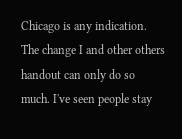Chicago is any indication. The change I and other others handout can only do so much. I've seen people stay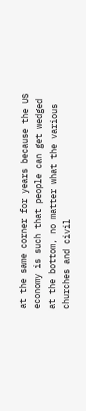at the same corner for years because the US economy is such that people can get wedged at the bottom, no matter what the various churches and civil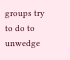groups try to do to unwedge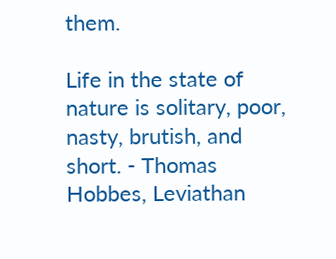them.

Life in the state of nature is solitary, poor, nasty, brutish, and short. - Thomas Hobbes, Leviathan